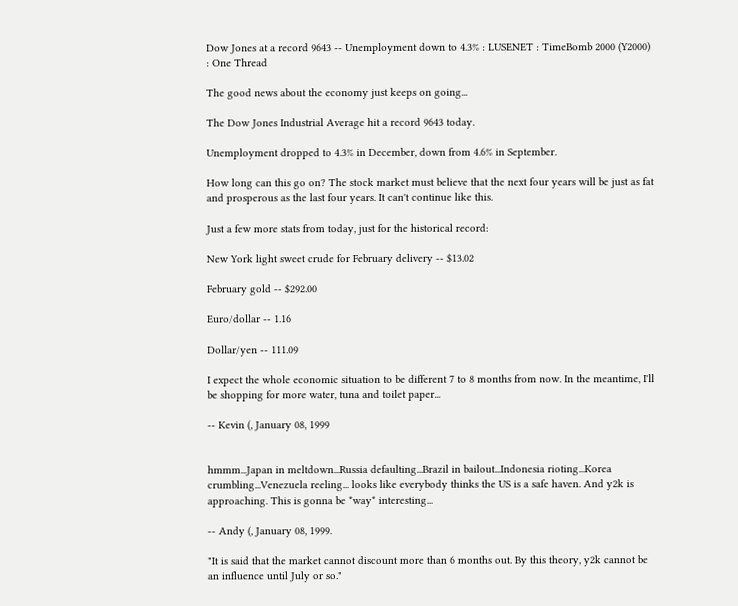Dow Jones at a record 9643 -- Unemployment down to 4.3% : LUSENET : TimeBomb 2000 (Y2000) : One Thread

The good news about the economy just keeps on going...

The Dow Jones Industrial Average hit a record 9643 today.

Unemployment dropped to 4.3% in December, down from 4.6% in September.

How long can this go on? The stock market must believe that the next four years will be just as fat and prosperous as the last four years. It can't continue like this.

Just a few more stats from today, just for the historical record:

New York light sweet crude for February delivery -- $13.02

February gold -- $292.00

Euro/dollar -- 1.16

Dollar/yen -- 111.09

I expect the whole economic situation to be different 7 to 8 months from now. In the meantime, I'll be shopping for more water, tuna and toilet paper...

-- Kevin (, January 08, 1999


hmmm...Japan in meltdown...Russia defaulting...Brazil in bailout...Indonesia rioting...Korea crumbling...Venezuela reeling... looks like everybody thinks the US is a safe haven. And y2k is approaching. This is gonna be *way* interesting...

-- Andy (, January 08, 1999.

"It is said that the market cannot discount more than 6 months out. By this theory, y2k cannot be an influence until July or so."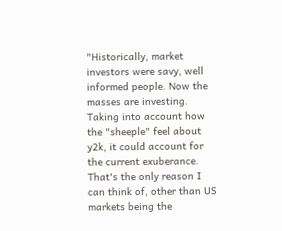"Historically, market investors were savy, well informed people. Now the masses are investing. Taking into account how the "sheeple" feel about y2k, it could account for the current exuberance. That's the only reason I can think of, other than US markets being the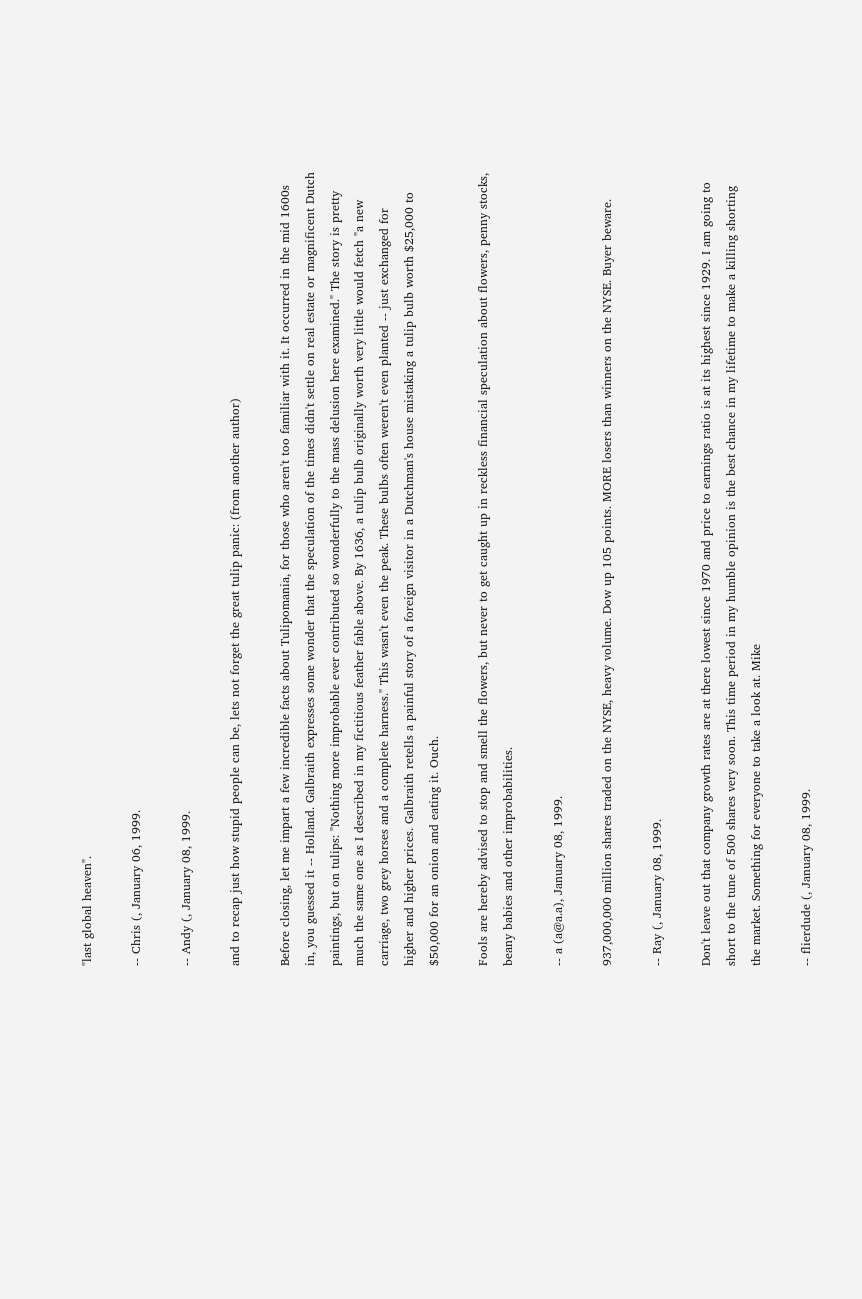"last global heaven".

-- Chris (, January 06, 1999.

-- Andy (, January 08, 1999.

and to recap just how stupid people can be, lets not forget the great tulip panic: (from another author)

Before closing, let me impart a few incredible facts about Tulipomania, for those who aren't too familiar with it. It occurred in the mid 1600s in, you guessed it -- Holland. Galbraith expresses some wonder that the speculation of the times didn't settle on real estate or magnificent Dutch paintings, but on tulips: "Nothing more improbable ever contributed so wonderfully to the mass delusion here examined." The story is pretty much the same one as I described in my fictitious feather fable above. By 1636, a tulip bulb originally worth very little would fetch "a new carriage, two grey horses and a complete harness." This wasn't even the peak. These bulbs often weren't even planted -- just exchanged for higher and higher prices. Galbraith retells a painful story of a foreign visitor in a Dutchman's house mistaking a tulip bulb worth $25,000 to $50,000 for an onion and eating it. Ouch.

Fools are hereby advised to stop and smell the flowers, but never to get caught up in reckless financial speculation about flowers, penny stocks, beany babies and other improbabilities.

-- a (a@a.a), January 08, 1999.

937,000,000 million shares traded on the NYSE, heavy volume. Dow up 105 points. MORE losers than winners on the NYSE. Buyer beware.

-- Ray (, January 08, 1999.

Don't leave out that company growth rates are at there lowest since 1970 and price to earnings ratio is at its highest since 1929. I am going to short to the tune of 500 shares very soon. This time period in my humble opinion is the best chance in my lifetime to make a killing shorting the market. Something for everyone to take a look at. Mike

-- flierdude (, January 08, 1999.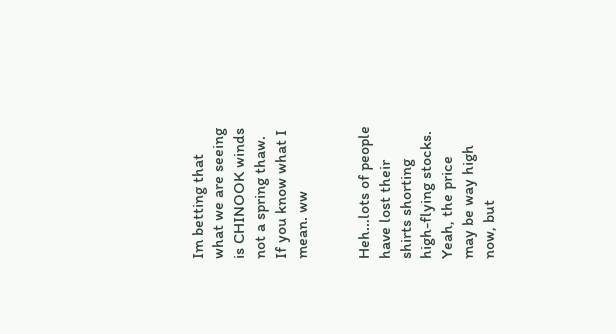Im betting that what we are seeing is CHINOOK winds not a spring thaw. If you know what I mean. ww


Heh...lots of people have lost their shirts shorting high-flying stocks. Yeah, the price may be way high now, but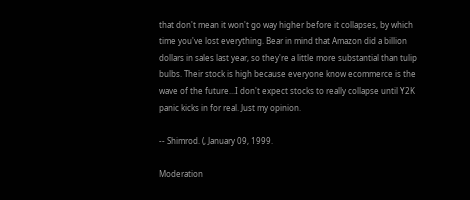that don't mean it won't go way higher before it collapses, by which time you've lost everything. Bear in mind that Amazon did a billion dollars in sales last year, so they're a little more substantial than tulip bulbs. Their stock is high because everyone know ecommerce is the wave of the future...I don't expect stocks to really collapse until Y2K panic kicks in for real. Just my opinion.

-- Shimrod. (, January 09, 1999.

Moderation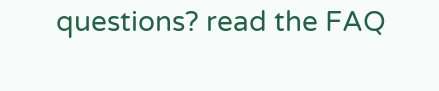questions? read the FAQ